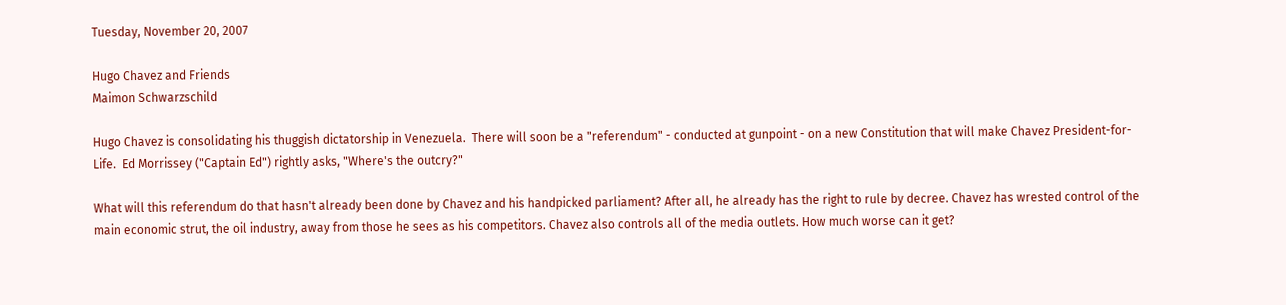Tuesday, November 20, 2007

Hugo Chavez and Friends
Maimon Schwarzschild

Hugo Chavez is consolidating his thuggish dictatorship in Venezuela.  There will soon be a "referendum" - conducted at gunpoint - on a new Constitution that will make Chavez President-for-Life.  Ed Morrissey ("Captain Ed") rightly asks, "Where's the outcry?"

What will this referendum do that hasn't already been done by Chavez and his handpicked parliament? After all, he already has the right to rule by decree. Chavez has wrested control of the main economic strut, the oil industry, away from those he sees as his competitors. Chavez also controls all of the media outlets. How much worse can it get?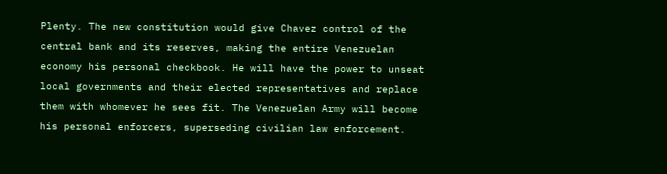Plenty. The new constitution would give Chavez control of the central bank and its reserves, making the entire Venezuelan economy his personal checkbook. He will have the power to unseat local governments and their elected representatives and replace them with whomever he sees fit. The Venezuelan Army will become his personal enforcers, superseding civilian law enforcement.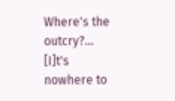Where's the outcry?...   [I]t's nowhere to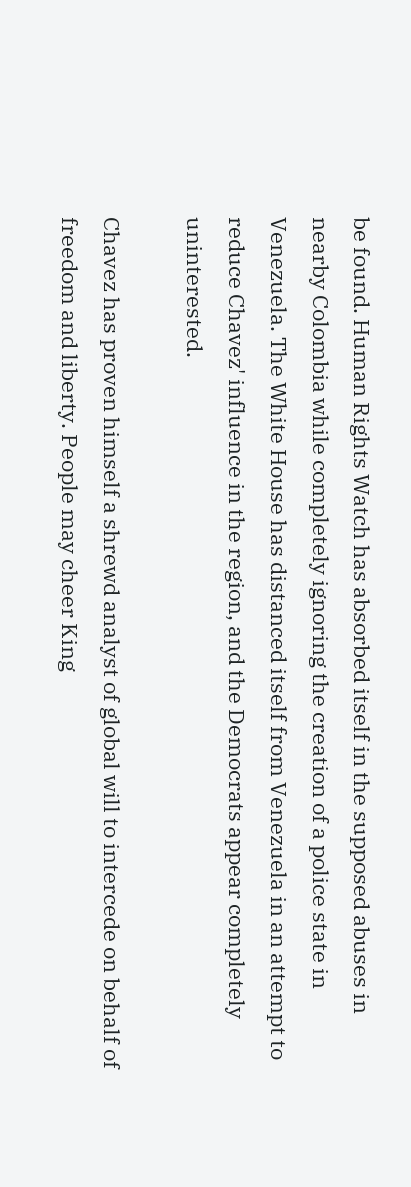be found. Human Rights Watch has absorbed itself in the supposed abuses in nearby Colombia while completely ignoring the creation of a police state in Venezuela. The White House has distanced itself from Venezuela in an attempt to reduce Chavez' influence in the region, and the Democrats appear completely uninterested.

Chavez has proven himself a shrewd analyst of global will to intercede on behalf of freedom and liberty. People may cheer King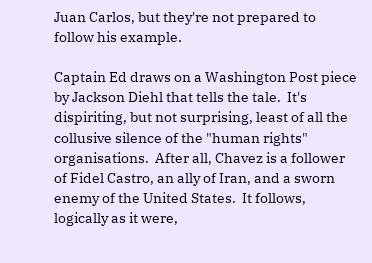Juan Carlos, but they're not prepared to follow his example.

Captain Ed draws on a Washington Post piece by Jackson Diehl that tells the tale.  It's dispiriting, but not surprising, least of all the collusive silence of the "human rights" organisations.  After all, Chavez is a follower of Fidel Castro, an ally of Iran, and a sworn enemy of the United States.  It follows, logically as it were,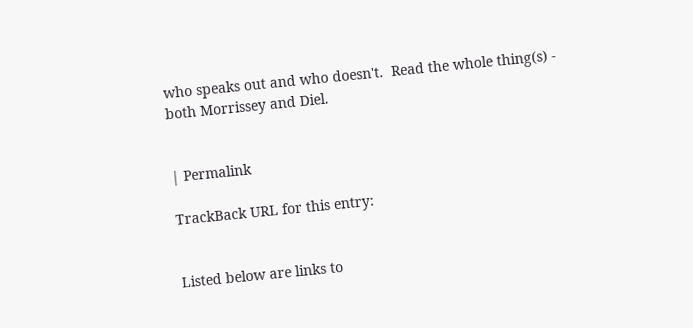who speaks out and who doesn't.  Read the whole thing(s) - both Morrissey and Diel.


| Permalink

TrackBack URL for this entry:


Listed below are links to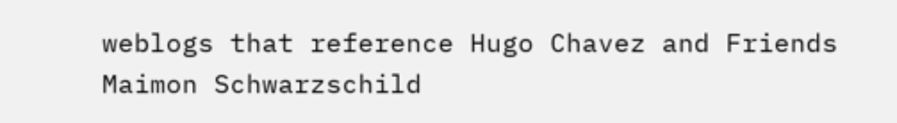weblogs that reference Hugo Chavez and Friends
Maimon Schwarzschild